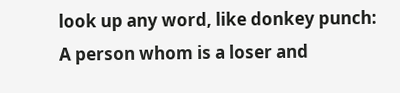look up any word, like donkey punch:
A person whom is a loser and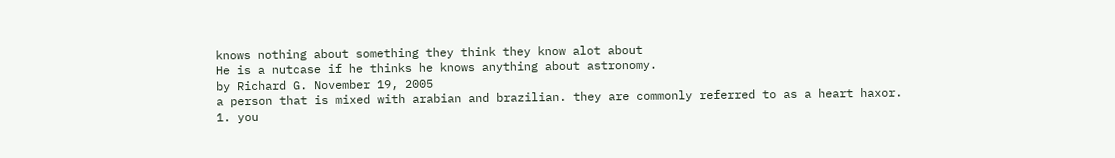knows nothing about something they think they know alot about
He is a nutcase if he thinks he knows anything about astronomy.
by Richard G. November 19, 2005
a person that is mixed with arabian and brazilian. they are commonly referred to as a heart haxor.
1. you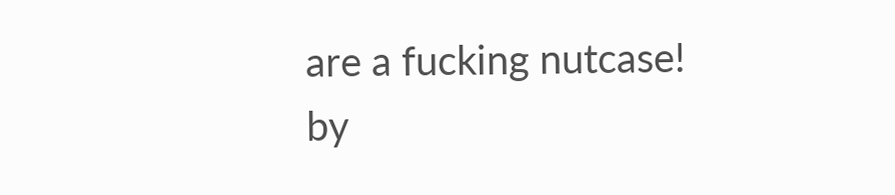are a fucking nutcase!
by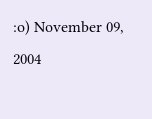:o) November 09, 2004